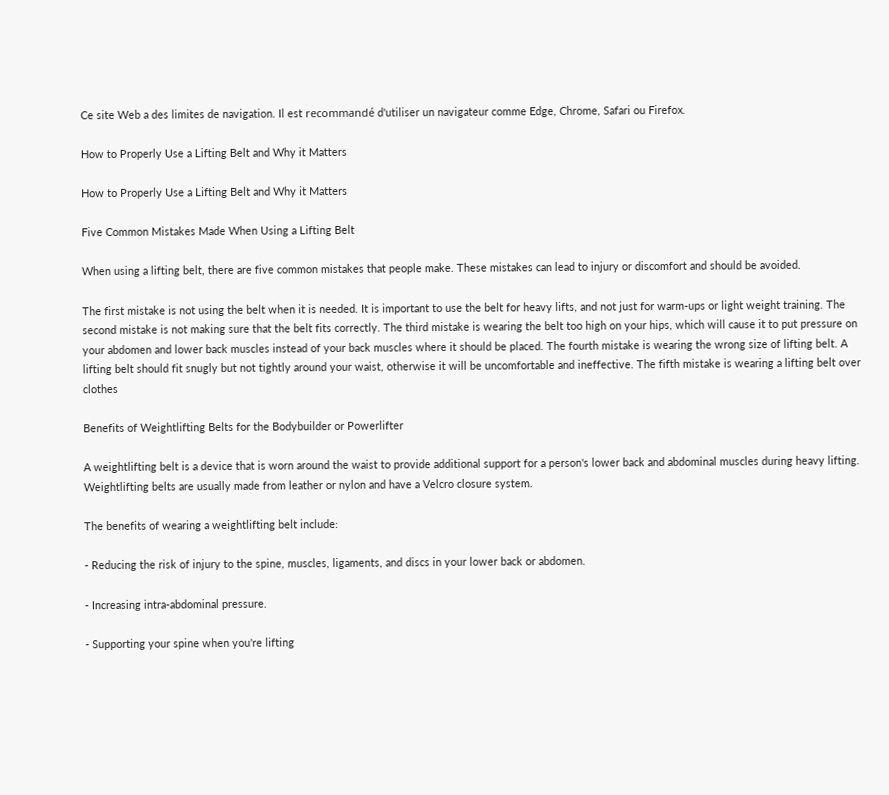Ce site Web a des limites de navigation. Il est recommandé d'utiliser un navigateur comme Edge, Chrome, Safari ou Firefox.

How to Properly Use a Lifting Belt and Why it Matters

How to Properly Use a Lifting Belt and Why it Matters

Five Common Mistakes Made When Using a Lifting Belt

When using a lifting belt, there are five common mistakes that people make. These mistakes can lead to injury or discomfort and should be avoided.

The first mistake is not using the belt when it is needed. It is important to use the belt for heavy lifts, and not just for warm-ups or light weight training. The second mistake is not making sure that the belt fits correctly. The third mistake is wearing the belt too high on your hips, which will cause it to put pressure on your abdomen and lower back muscles instead of your back muscles where it should be placed. The fourth mistake is wearing the wrong size of lifting belt. A lifting belt should fit snugly but not tightly around your waist, otherwise it will be uncomfortable and ineffective. The fifth mistake is wearing a lifting belt over clothes

Benefits of Weightlifting Belts for the Bodybuilder or Powerlifter

A weightlifting belt is a device that is worn around the waist to provide additional support for a person's lower back and abdominal muscles during heavy lifting. Weightlifting belts are usually made from leather or nylon and have a Velcro closure system.

The benefits of wearing a weightlifting belt include:

- Reducing the risk of injury to the spine, muscles, ligaments, and discs in your lower back or abdomen.

- Increasing intra-abdominal pressure.

- Supporting your spine when you're lifting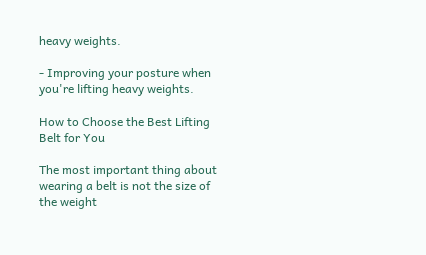heavy weights.

- Improving your posture when you're lifting heavy weights.

How to Choose the Best Lifting Belt for You

The most important thing about wearing a belt is not the size of the weight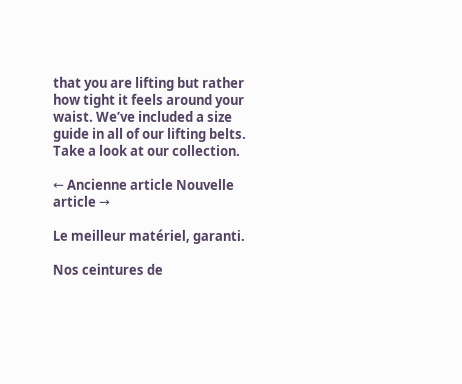that you are lifting but rather how tight it feels around your waist. We’ve included a size guide in all of our lifting belts. Take a look at our collection.

← Ancienne article Nouvelle article →

Le meilleur matériel, garanti.

Nos ceintures de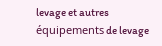levage et autres équipements de levage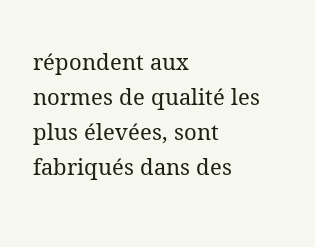répondent aux normes de qualité les plus élevées, sont fabriqués dans des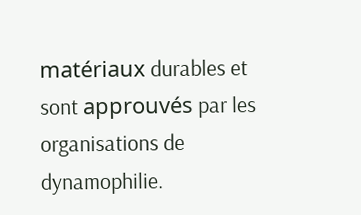matériaux durables et sont approuvés par les organisations de dynamophilie.